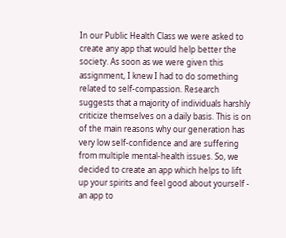In our Public Health Class we were asked to create any app that would help better the society. As soon as we were given this assignment, I knew I had to do something related to self-compassion. Research suggests that a majority of individuals harshly criticize themselves on a daily basis. This is on of the main reasons why our generation has very low self-confidence and are suffering from multiple mental-health issues. So, we decided to create an app which helps to lift up your spirits and feel good about yourself - an app to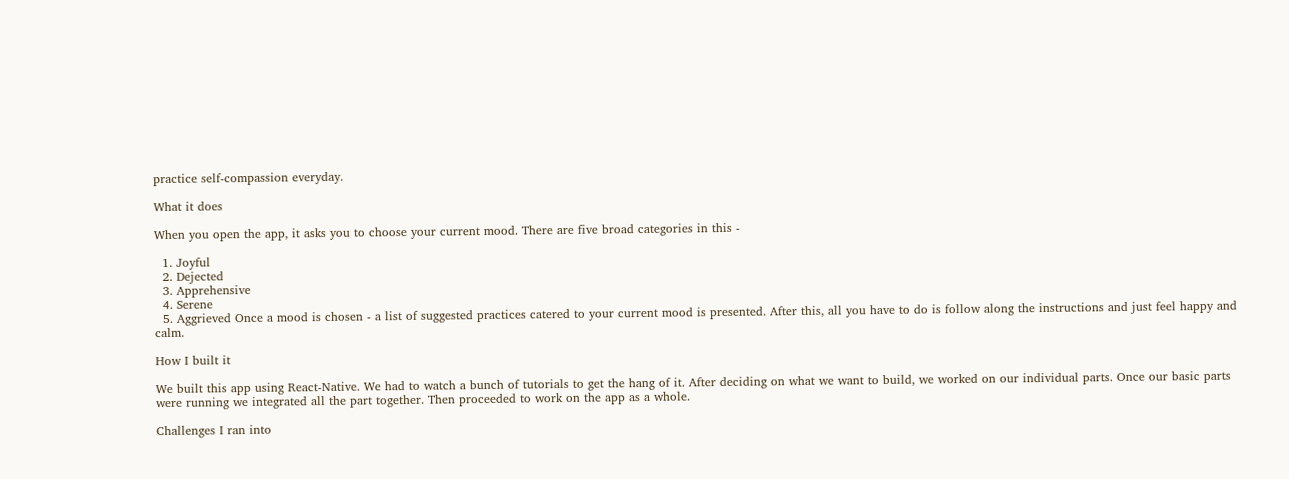practice self-compassion everyday.

What it does

When you open the app, it asks you to choose your current mood. There are five broad categories in this -

  1. Joyful
  2. Dejected
  3. Apprehensive
  4. Serene
  5. Aggrieved Once a mood is chosen - a list of suggested practices catered to your current mood is presented. After this, all you have to do is follow along the instructions and just feel happy and calm.

How I built it

We built this app using React-Native. We had to watch a bunch of tutorials to get the hang of it. After deciding on what we want to build, we worked on our individual parts. Once our basic parts were running we integrated all the part together. Then proceeded to work on the app as a whole.

Challenges I ran into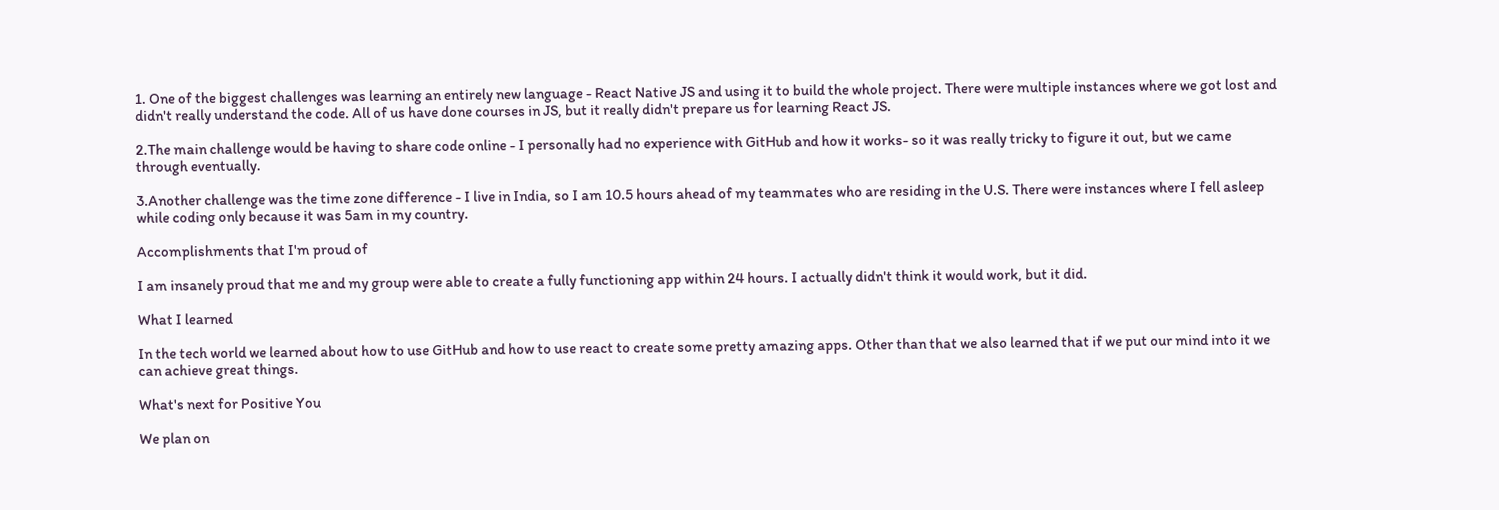1. One of the biggest challenges was learning an entirely new language - React Native JS and using it to build the whole project. There were multiple instances where we got lost and didn't really understand the code. All of us have done courses in JS, but it really didn't prepare us for learning React JS.

2.The main challenge would be having to share code online - I personally had no experience with GitHub and how it works- so it was really tricky to figure it out, but we came through eventually.

3.Another challenge was the time zone difference - I live in India, so I am 10.5 hours ahead of my teammates who are residing in the U.S. There were instances where I fell asleep while coding only because it was 5am in my country.

Accomplishments that I'm proud of

I am insanely proud that me and my group were able to create a fully functioning app within 24 hours. I actually didn't think it would work, but it did.

What I learned

In the tech world we learned about how to use GitHub and how to use react to create some pretty amazing apps. Other than that we also learned that if we put our mind into it we can achieve great things.

What's next for Positive You

We plan on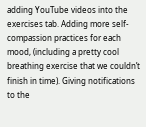adding YouTube videos into the exercises tab. Adding more self-compassion practices for each mood, (including a pretty cool breathing exercise that we couldn’t finish in time). Giving notifications to the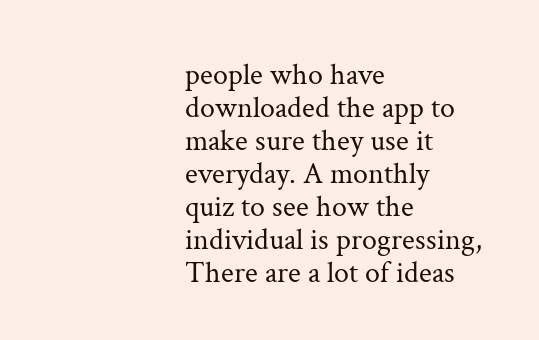people who have downloaded the app to make sure they use it everyday. A monthly quiz to see how the individual is progressing, There are a lot of ideas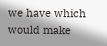we have which would make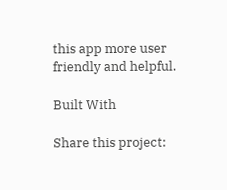this app more user friendly and helpful.

Built With

Share this project: